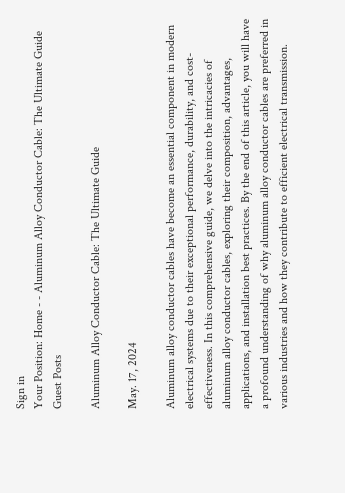Sign in
Your Position: Home - - Aluminum Alloy Conductor Cable: The Ultimate Guide
Guest Posts

Aluminum Alloy Conductor Cable: The Ultimate Guide

May. 17, 2024

Aluminum alloy conductor cables have become an essential component in modern electrical systems due to their exceptional performance, durability, and cost-effectiveness. In this comprehensive guide, we delve into the intricacies of aluminum alloy conductor cables, exploring their composition, advantages, applications, and installation best practices. By the end of this article, you will have a profound understanding of why aluminum alloy conductor cables are preferred in various industries and how they contribute to efficient electrical transmission.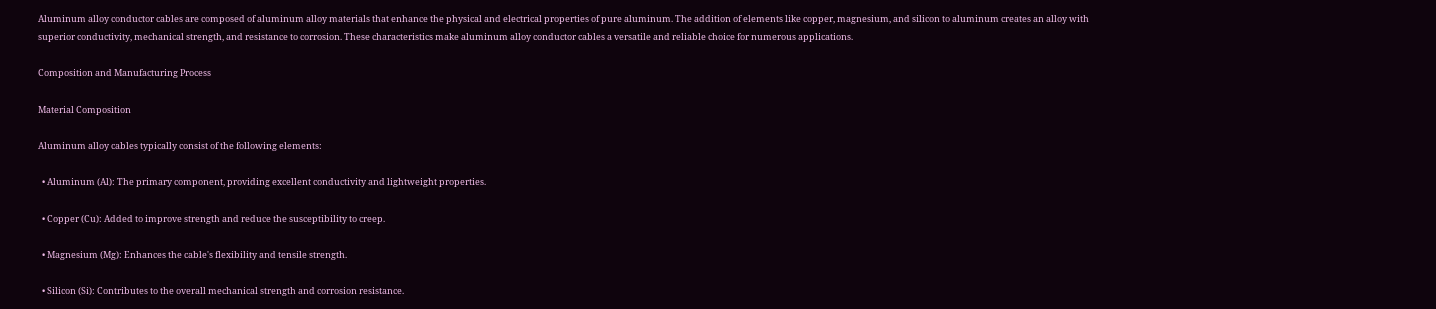Aluminum alloy conductor cables are composed of aluminum alloy materials that enhance the physical and electrical properties of pure aluminum. The addition of elements like copper, magnesium, and silicon to aluminum creates an alloy with superior conductivity, mechanical strength, and resistance to corrosion. These characteristics make aluminum alloy conductor cables a versatile and reliable choice for numerous applications.

Composition and Manufacturing Process

Material Composition

Aluminum alloy cables typically consist of the following elements:

  • Aluminum (Al): The primary component, providing excellent conductivity and lightweight properties.

  • Copper (Cu): Added to improve strength and reduce the susceptibility to creep.

  • Magnesium (Mg): Enhances the cable's flexibility and tensile strength.

  • Silicon (Si): Contributes to the overall mechanical strength and corrosion resistance.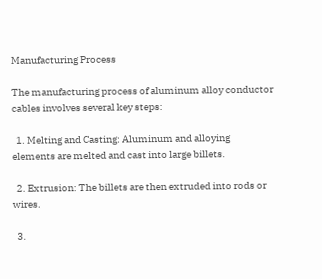Manufacturing Process

The manufacturing process of aluminum alloy conductor cables involves several key steps:

  1. Melting and Casting: Aluminum and alloying elements are melted and cast into large billets.

  2. Extrusion: The billets are then extruded into rods or wires.

  3.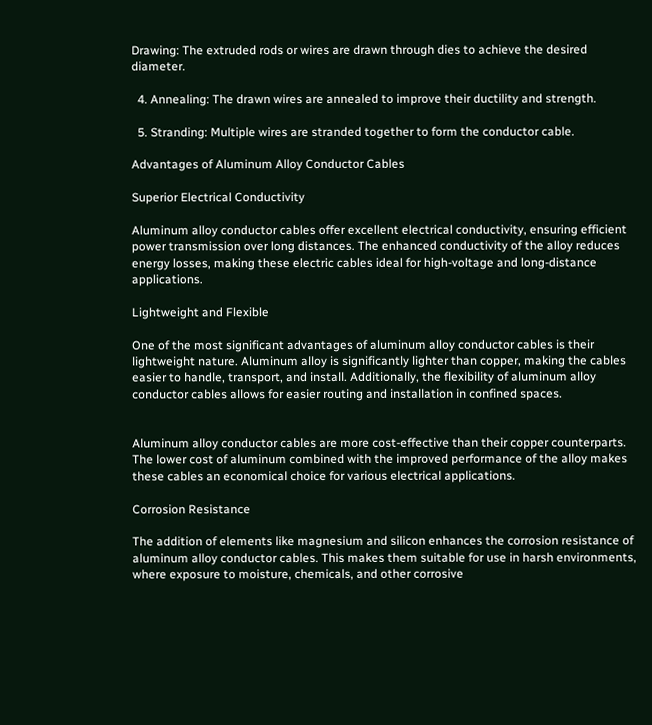Drawing: The extruded rods or wires are drawn through dies to achieve the desired diameter.

  4. Annealing: The drawn wires are annealed to improve their ductility and strength.

  5. Stranding: Multiple wires are stranded together to form the conductor cable.

Advantages of Aluminum Alloy Conductor Cables

Superior Electrical Conductivity

Aluminum alloy conductor cables offer excellent electrical conductivity, ensuring efficient power transmission over long distances. The enhanced conductivity of the alloy reduces energy losses, making these electric cables ideal for high-voltage and long-distance applications.

Lightweight and Flexible

One of the most significant advantages of aluminum alloy conductor cables is their lightweight nature. Aluminum alloy is significantly lighter than copper, making the cables easier to handle, transport, and install. Additionally, the flexibility of aluminum alloy conductor cables allows for easier routing and installation in confined spaces.


Aluminum alloy conductor cables are more cost-effective than their copper counterparts. The lower cost of aluminum combined with the improved performance of the alloy makes these cables an economical choice for various electrical applications.

Corrosion Resistance

The addition of elements like magnesium and silicon enhances the corrosion resistance of aluminum alloy conductor cables. This makes them suitable for use in harsh environments, where exposure to moisture, chemicals, and other corrosive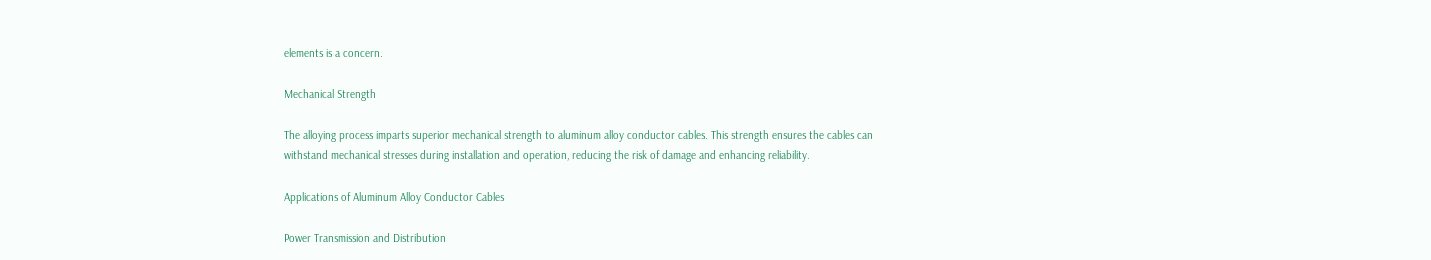elements is a concern.

Mechanical Strength

The alloying process imparts superior mechanical strength to aluminum alloy conductor cables. This strength ensures the cables can withstand mechanical stresses during installation and operation, reducing the risk of damage and enhancing reliability.

Applications of Aluminum Alloy Conductor Cables

Power Transmission and Distribution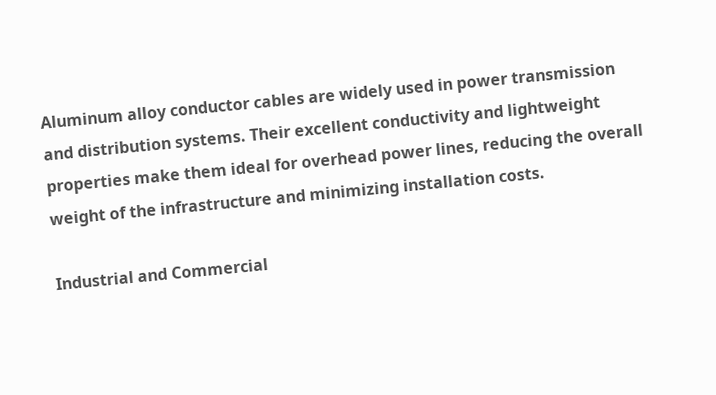Aluminum alloy conductor cables are widely used in power transmission and distribution systems. Their excellent conductivity and lightweight properties make them ideal for overhead power lines, reducing the overall weight of the infrastructure and minimizing installation costs.

Industrial and Commercial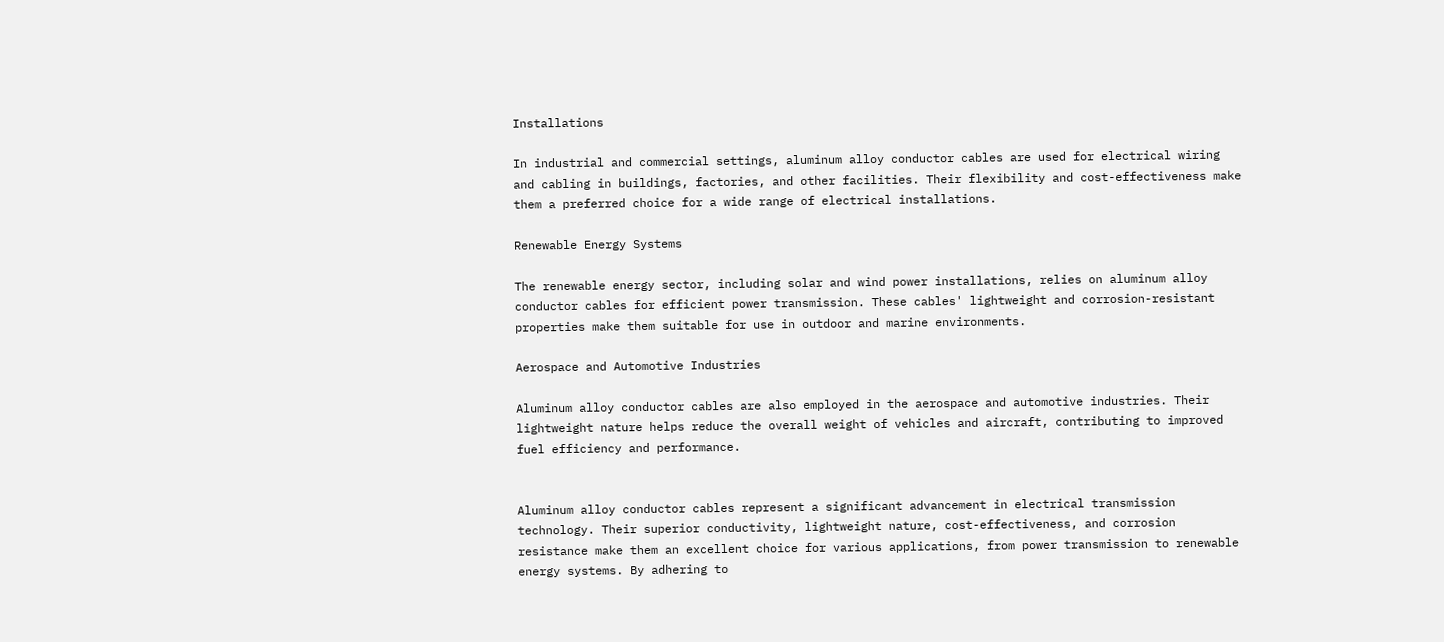Installations

In industrial and commercial settings, aluminum alloy conductor cables are used for electrical wiring and cabling in buildings, factories, and other facilities. Their flexibility and cost-effectiveness make them a preferred choice for a wide range of electrical installations.

Renewable Energy Systems

The renewable energy sector, including solar and wind power installations, relies on aluminum alloy conductor cables for efficient power transmission. These cables' lightweight and corrosion-resistant properties make them suitable for use in outdoor and marine environments.

Aerospace and Automotive Industries

Aluminum alloy conductor cables are also employed in the aerospace and automotive industries. Their lightweight nature helps reduce the overall weight of vehicles and aircraft, contributing to improved fuel efficiency and performance.


Aluminum alloy conductor cables represent a significant advancement in electrical transmission technology. Their superior conductivity, lightweight nature, cost-effectiveness, and corrosion resistance make them an excellent choice for various applications, from power transmission to renewable energy systems. By adhering to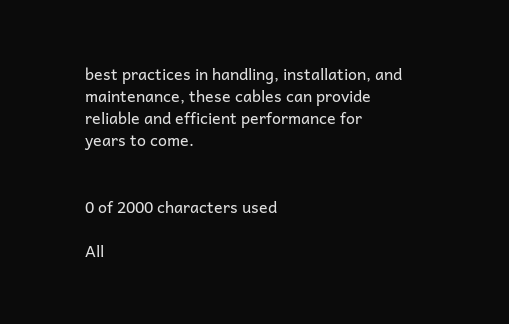best practices in handling, installation, and maintenance, these cables can provide reliable and efficient performance for years to come.


0 of 2000 characters used

All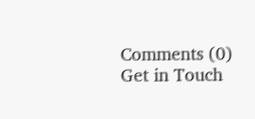Comments (0)
Get in Touch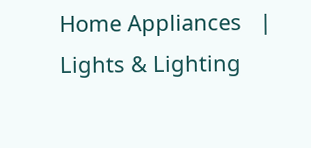Home Appliances   |   Lights & Lighting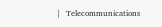|   Telecommunications